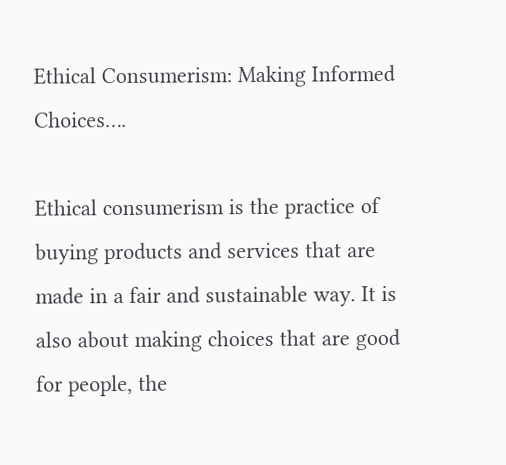Ethical Consumerism: Making Informed Choices….

Ethical consumerism is the practice of buying products and services that are made in a fair and sustainable way. It is also about making choices that are good for people, the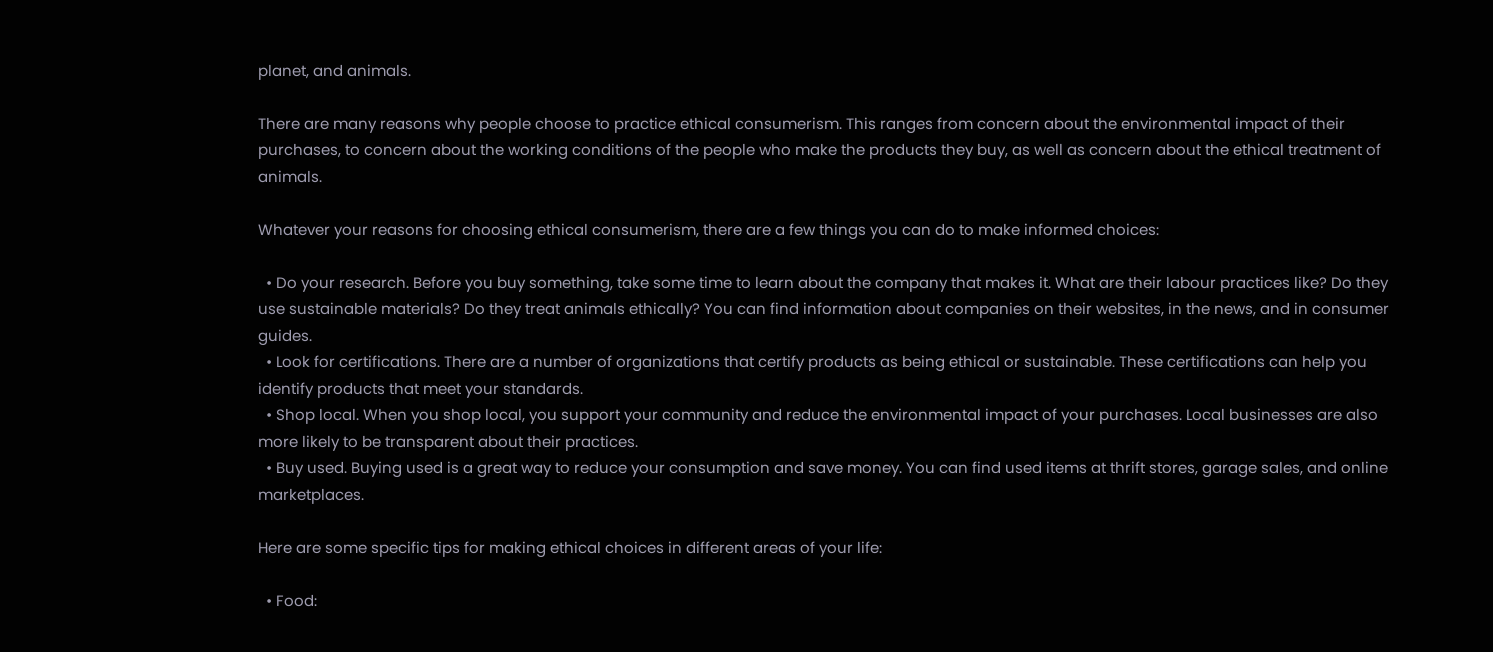planet, and animals.

There are many reasons why people choose to practice ethical consumerism. This ranges from concern about the environmental impact of their purchases, to concern about the working conditions of the people who make the products they buy, as well as concern about the ethical treatment of animals.

Whatever your reasons for choosing ethical consumerism, there are a few things you can do to make informed choices:

  • Do your research. Before you buy something, take some time to learn about the company that makes it. What are their labour practices like? Do they use sustainable materials? Do they treat animals ethically? You can find information about companies on their websites, in the news, and in consumer guides.
  • Look for certifications. There are a number of organizations that certify products as being ethical or sustainable. These certifications can help you identify products that meet your standards.
  • Shop local. When you shop local, you support your community and reduce the environmental impact of your purchases. Local businesses are also more likely to be transparent about their practices.
  • Buy used. Buying used is a great way to reduce your consumption and save money. You can find used items at thrift stores, garage sales, and online marketplaces.

Here are some specific tips for making ethical choices in different areas of your life:

  • Food: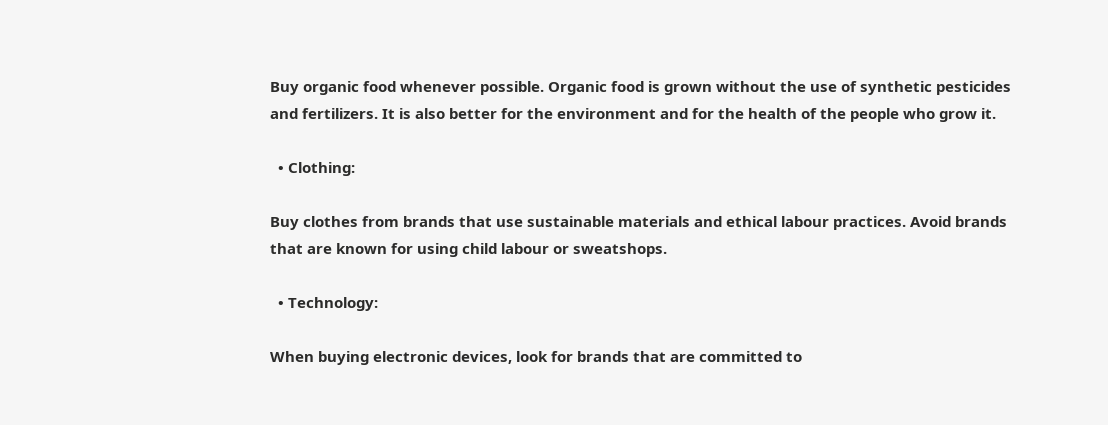Buy organic food whenever possible. Organic food is grown without the use of synthetic pesticides and fertilizers. It is also better for the environment and for the health of the people who grow it.

  • Clothing:

Buy clothes from brands that use sustainable materials and ethical labour practices. Avoid brands that are known for using child labour or sweatshops.

  • Technology:

When buying electronic devices, look for brands that are committed to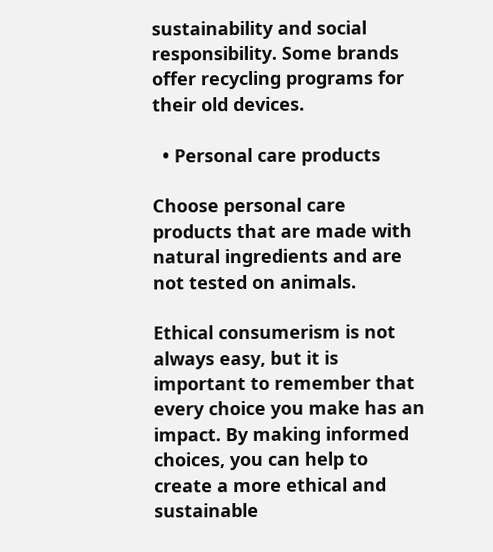sustainability and social responsibility. Some brands offer recycling programs for their old devices.

  • Personal care products

Choose personal care products that are made with natural ingredients and are not tested on animals.

Ethical consumerism is not always easy, but it is important to remember that every choice you make has an impact. By making informed choices, you can help to create a more ethical and sustainable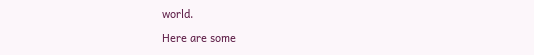world.

Here are some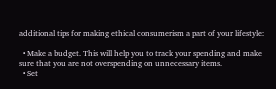additional tips for making ethical consumerism a part of your lifestyle:

  • Make a budget. This will help you to track your spending and make sure that you are not overspending on unnecessary items.
  • Set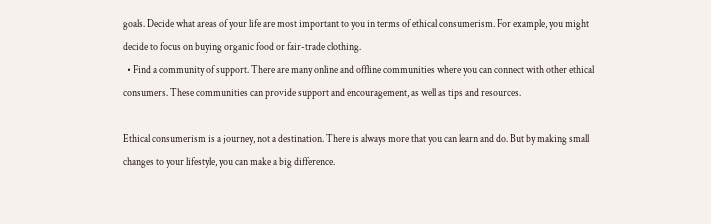goals. Decide what areas of your life are most important to you in terms of ethical consumerism. For example, you might decide to focus on buying organic food or fair-trade clothing.
  • Find a community of support. There are many online and offline communities where you can connect with other ethical consumers. These communities can provide support and encouragement, as well as tips and resources.

Ethical consumerism is a journey, not a destination. There is always more that you can learn and do. But by making small changes to your lifestyle, you can make a big difference.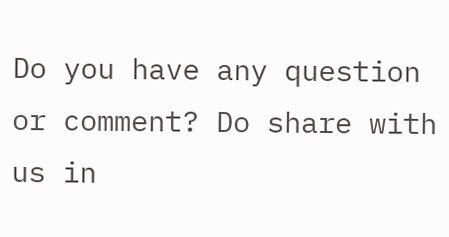Do you have any question or comment? Do share with us in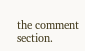the comment section.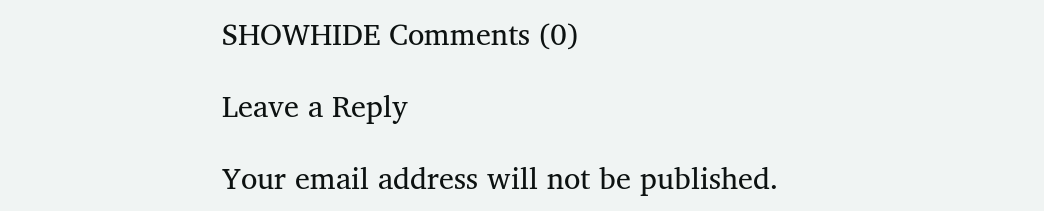SHOWHIDE Comments (0)

Leave a Reply

Your email address will not be published.